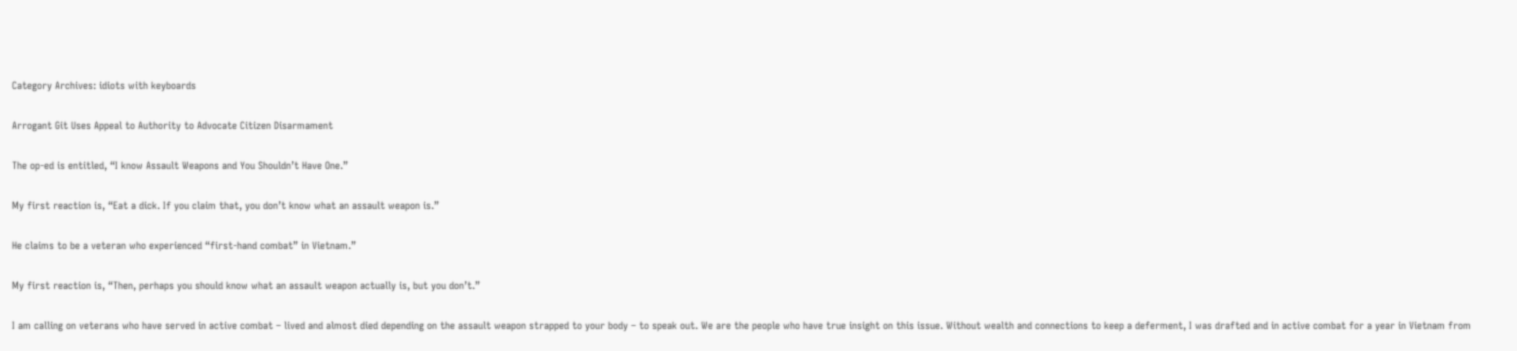Category Archives: idiots with keyboards

Arrogant Git Uses Appeal to Authority to Advocate Citizen Disarmament

The op-ed is entitled, “I know Assault Weapons and You Shouldn’t Have One.”

My first reaction is, “Eat a dick. If you claim that, you don’t know what an assault weapon is.”

He claims to be a veteran who experienced “first-hand combat” in Vietnam.”

My first reaction is, “Then, perhaps you should know what an assault weapon actually is, but you don’t.”

I am calling on veterans who have served in active combat – lived and almost died depending on the assault weapon strapped to your body – to speak out. We are the people who have true insight on this issue. Without wealth and connections to keep a deferment, I was drafted and in active combat for a year in Vietnam from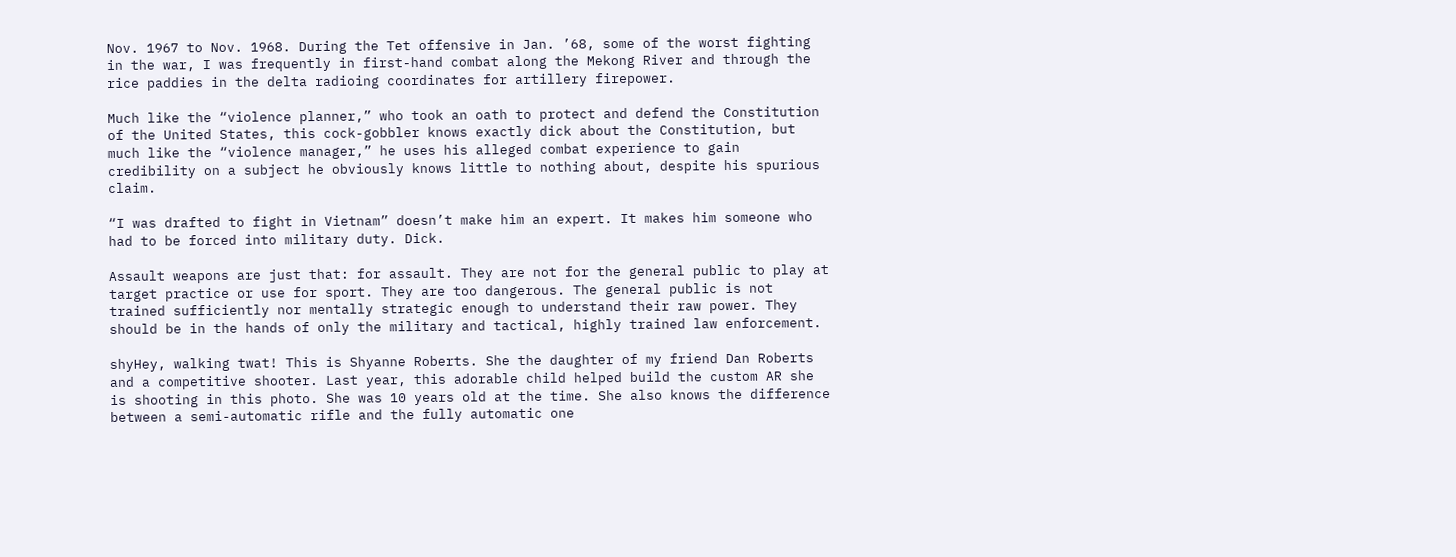Nov. 1967 to Nov. 1968. During the Tet offensive in Jan. ’68, some of the worst fighting in the war, I was frequently in first-hand combat along the Mekong River and through the rice paddies in the delta radioing coordinates for artillery firepower.

Much like the “violence planner,” who took an oath to protect and defend the Constitution of the United States, this cock-gobbler knows exactly dick about the Constitution, but much like the “violence manager,” he uses his alleged combat experience to gain credibility on a subject he obviously knows little to nothing about, despite his spurious claim.

“I was drafted to fight in Vietnam” doesn’t make him an expert. It makes him someone who had to be forced into military duty. Dick.

Assault weapons are just that: for assault. They are not for the general public to play at target practice or use for sport. They are too dangerous. The general public is not trained sufficiently nor mentally strategic enough to understand their raw power. They should be in the hands of only the military and tactical, highly trained law enforcement.

shyHey, walking twat! This is Shyanne Roberts. She the daughter of my friend Dan Roberts and a competitive shooter. Last year, this adorable child helped build the custom AR she is shooting in this photo. She was 10 years old at the time. She also knows the difference between a semi-automatic rifle and the fully automatic one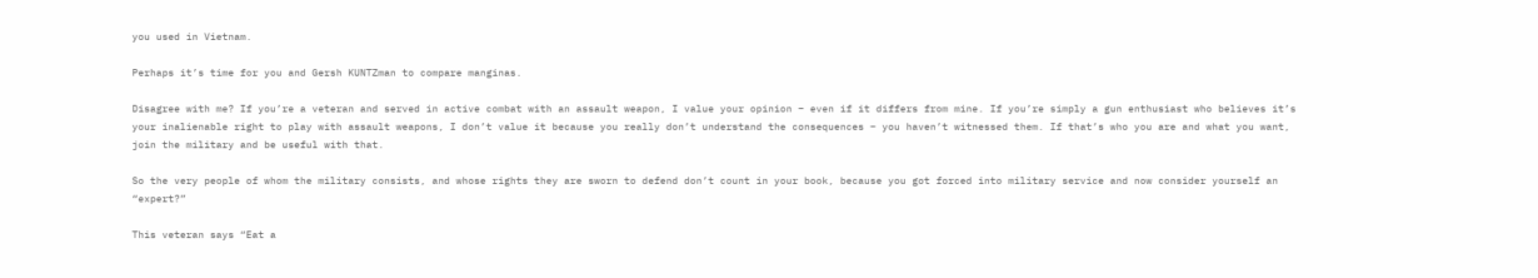you used in Vietnam.

Perhaps it’s time for you and Gersh KUNTZman to compare manginas.

Disagree with me? If you’re a veteran and served in active combat with an assault weapon, I value your opinion – even if it differs from mine. If you’re simply a gun enthusiast who believes it’s your inalienable right to play with assault weapons, I don’t value it because you really don’t understand the consequences – you haven’t witnessed them. If that’s who you are and what you want, join the military and be useful with that.

So the very people of whom the military consists, and whose rights they are sworn to defend don’t count in your book, because you got forced into military service and now consider yourself an “expert?”

This veteran says “Eat a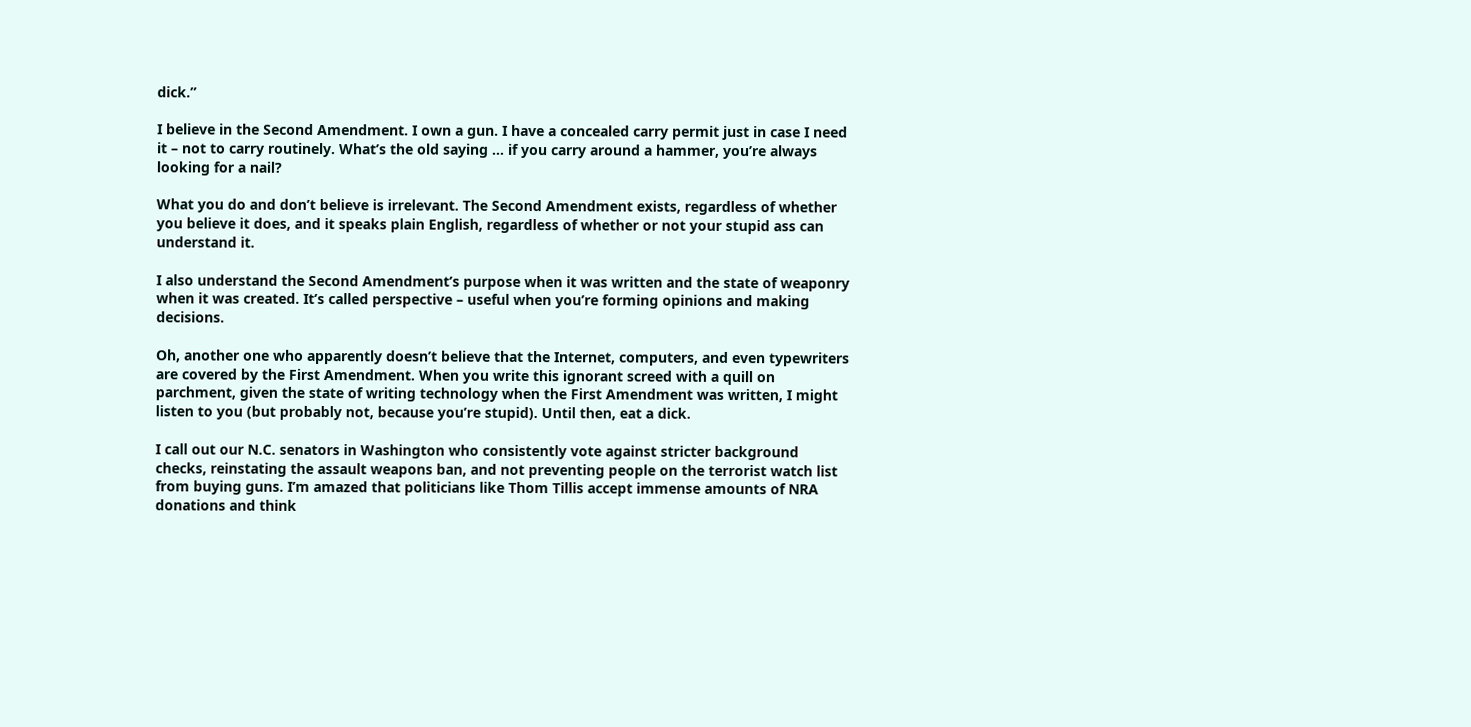dick.”

I believe in the Second Amendment. I own a gun. I have a concealed carry permit just in case I need it – not to carry routinely. What’s the old saying … if you carry around a hammer, you’re always looking for a nail?

What you do and don’t believe is irrelevant. The Second Amendment exists, regardless of whether you believe it does, and it speaks plain English, regardless of whether or not your stupid ass can understand it.

I also understand the Second Amendment’s purpose when it was written and the state of weaponry when it was created. It’s called perspective – useful when you’re forming opinions and making decisions.

Oh, another one who apparently doesn’t believe that the Internet, computers, and even typewriters are covered by the First Amendment. When you write this ignorant screed with a quill on parchment, given the state of writing technology when the First Amendment was written, I might listen to you (but probably not, because you’re stupid). Until then, eat a dick.

I call out our N.C. senators in Washington who consistently vote against stricter background checks, reinstating the assault weapons ban, and not preventing people on the terrorist watch list from buying guns. I’m amazed that politicians like Thom Tillis accept immense amounts of NRA donations and think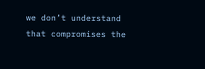we don’t understand that compromises the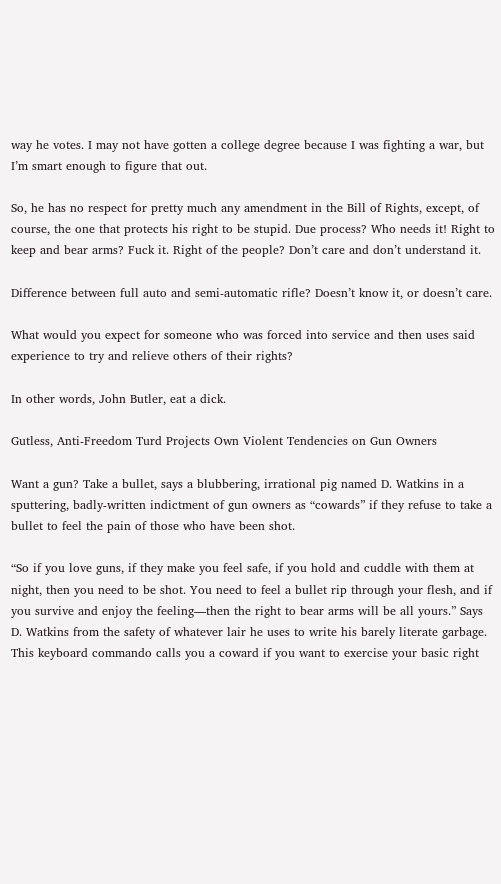way he votes. I may not have gotten a college degree because I was fighting a war, but I’m smart enough to figure that out.

So, he has no respect for pretty much any amendment in the Bill of Rights, except, of course, the one that protects his right to be stupid. Due process? Who needs it! Right to keep and bear arms? Fuck it. Right of the people? Don’t care and don’t understand it.

Difference between full auto and semi-automatic rifle? Doesn’t know it, or doesn’t care.

What would you expect for someone who was forced into service and then uses said experience to try and relieve others of their rights?

In other words, John Butler, eat a dick.

Gutless, Anti-Freedom Turd Projects Own Violent Tendencies on Gun Owners

Want a gun? Take a bullet, says a blubbering, irrational pig named D. Watkins in a sputtering, badly-written indictment of gun owners as “cowards” if they refuse to take a bullet to feel the pain of those who have been shot.

“So if you love guns, if they make you feel safe, if you hold and cuddle with them at night, then you need to be shot. You need to feel a bullet rip through your flesh, and if you survive and enjoy the feeling––then the right to bear arms will be all yours.” Says D. Watkins from the safety of whatever lair he uses to write his barely literate garbage. This keyboard commando calls you a coward if you want to exercise your basic right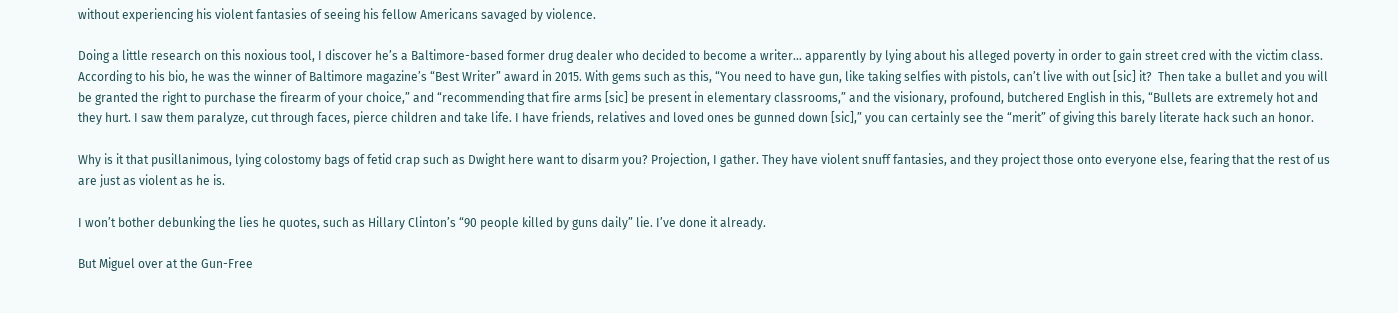without experiencing his violent fantasies of seeing his fellow Americans savaged by violence.

Doing a little research on this noxious tool, I discover he’s a Baltimore-based former drug dealer who decided to become a writer… apparently by lying about his alleged poverty in order to gain street cred with the victim class. According to his bio, he was the winner of Baltimore magazine’s “Best Writer” award in 2015. With gems such as this, “You need to have gun, like taking selfies with pistols, can’t live with out [sic] it?  Then take a bullet and you will be granted the right to purchase the firearm of your choice,” and “recommending that fire arms [sic] be present in elementary classrooms,” and the visionary, profound, butchered English in this, “Bullets are extremely hot and they hurt. I saw them paralyze, cut through faces, pierce children and take life. I have friends, relatives and loved ones be gunned down [sic],” you can certainly see the “merit” of giving this barely literate hack such an honor.

Why is it that pusillanimous, lying colostomy bags of fetid crap such as Dwight here want to disarm you? Projection, I gather. They have violent snuff fantasies, and they project those onto everyone else, fearing that the rest of us are just as violent as he is.

I won’t bother debunking the lies he quotes, such as Hillary Clinton’s “90 people killed by guns daily” lie. I’ve done it already.

But Miguel over at the Gun-Free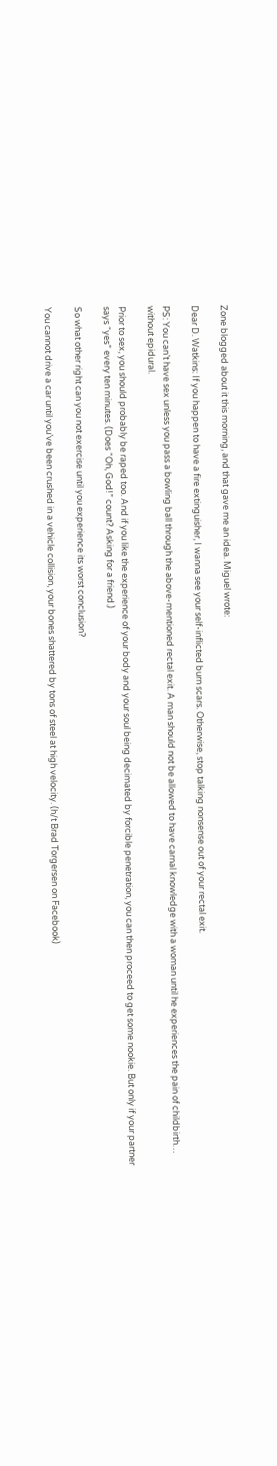Zone blogged about it this morning, and that gave me an idea. Miguel wrote:

Dear D. Watkins: If you happen to have a fire extinguisher, I wanna see your self-inflicted burn scars. Otherwise, stop talking nonsense out of your rectal exit.

PS: You can’t have sex unless you pass a bowling ball through the above-mentioned rectal exit. A man should not be allowed to have carnal knowledge with a woman until he experiences the pain of childbirth… without epidural.

Prior to sex, you should probably be raped too. And if you like the experience of your body and your soul being decimated by forcible penetration, you can then proceed to get some nookie. But only if your partner says “yes” every ten minutes. (Does “Oh, God!” count? Asking for a friend.)

So what other right can you not exercise until you experience its worst conclusion?

You cannot drive a car until you’ve been crushed in a vehicle collision, your bones shattered by tons of steel at high velocity. (h/t Brad Torgersen on Facebook)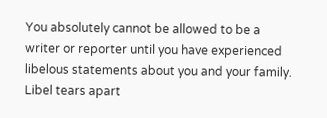You absolutely cannot be allowed to be a writer or reporter until you have experienced libelous statements about you and your family. Libel tears apart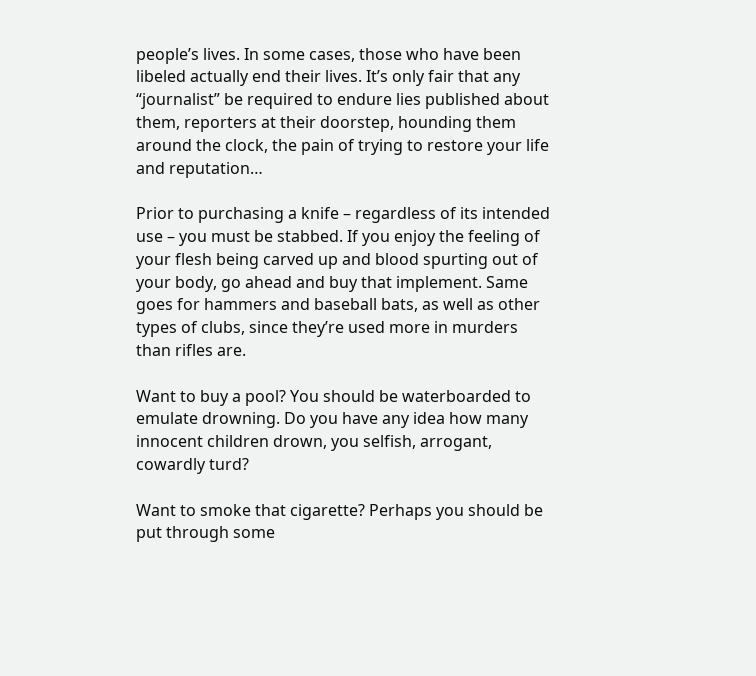people’s lives. In some cases, those who have been libeled actually end their lives. It’s only fair that any “journalist” be required to endure lies published about them, reporters at their doorstep, hounding them around the clock, the pain of trying to restore your life and reputation…

Prior to purchasing a knife – regardless of its intended use – you must be stabbed. If you enjoy the feeling of your flesh being carved up and blood spurting out of your body, go ahead and buy that implement. Same goes for hammers and baseball bats, as well as other types of clubs, since they’re used more in murders than rifles are.

Want to buy a pool? You should be waterboarded to emulate drowning. Do you have any idea how many innocent children drown, you selfish, arrogant, cowardly turd?

Want to smoke that cigarette? Perhaps you should be put through some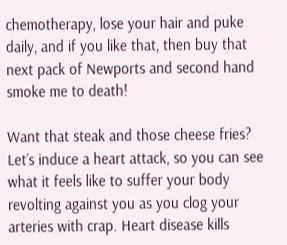chemotherapy, lose your hair and puke daily, and if you like that, then buy that next pack of Newports and second hand smoke me to death!

Want that steak and those cheese fries? Let’s induce a heart attack, so you can see what it feels like to suffer your body revolting against you as you clog your arteries with crap. Heart disease kills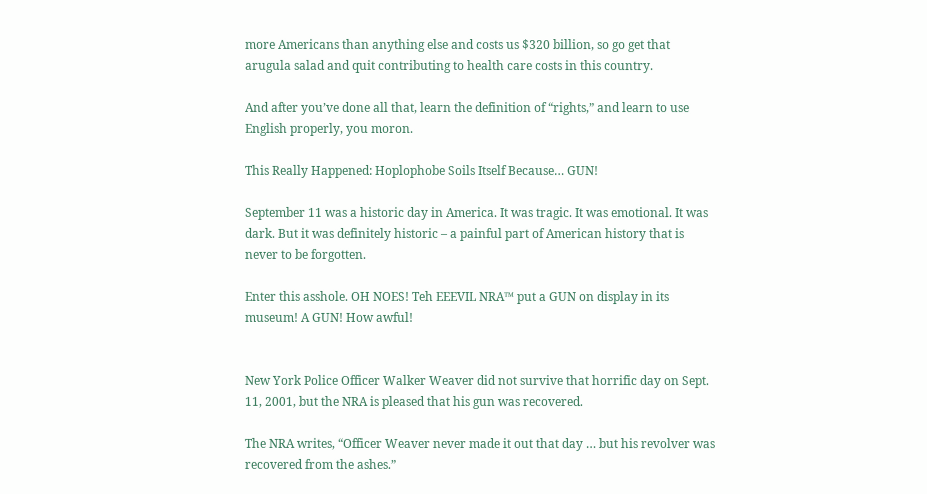more Americans than anything else and costs us $320 billion, so go get that arugula salad and quit contributing to health care costs in this country.

And after you’ve done all that, learn the definition of “rights,” and learn to use English properly, you moron.

This Really Happened: Hoplophobe Soils Itself Because… GUN!

September 11 was a historic day in America. It was tragic. It was emotional. It was dark. But it was definitely historic – a painful part of American history that is never to be forgotten.

Enter this asshole. OH NOES! Teh EEEVIL NRA™ put a GUN on display in its museum! A GUN! How awful!


New York Police Officer Walker Weaver did not survive that horrific day on Sept. 11, 2001, but the NRA is pleased that his gun was recovered.

The NRA writes, “Officer Weaver never made it out that day … but his revolver was recovered from the ashes.”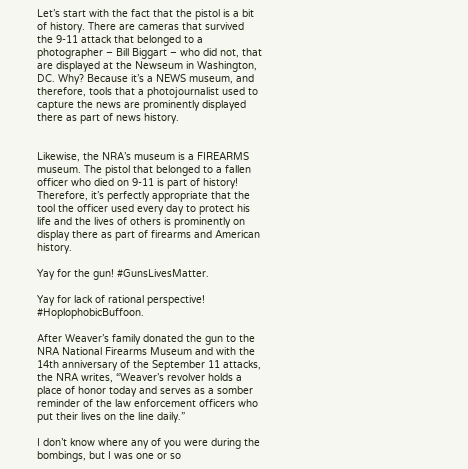Let’s start with the fact that the pistol is a bit of history. There are cameras that survived the 9-11 attack that belonged to a photographer – Bill Biggart – who did not, that are displayed at the Newseum in Washington, DC. Why? Because it’s a NEWS museum, and therefore, tools that a photojournalist used to capture the news are prominently displayed there as part of news history.


Likewise, the NRA’s museum is a FIREARMS museum. The pistol that belonged to a fallen officer who died on 9-11 is part of history! Therefore, it’s perfectly appropriate that the tool the officer used every day to protect his life and the lives of others is prominently on display there as part of firearms and American history.

Yay for the gun! #GunsLivesMatter.

Yay for lack of rational perspective! #HoplophobicBuffoon.

After Weaver’s family donated the gun to the NRA National Firearms Museum and with the 14th anniversary of the September 11 attacks, the NRA writes, “Weaver’s revolver holds a place of honor today and serves as a somber reminder of the law enforcement officers who put their lives on the line daily.”

I don’t know where any of you were during the bombings, but I was one or so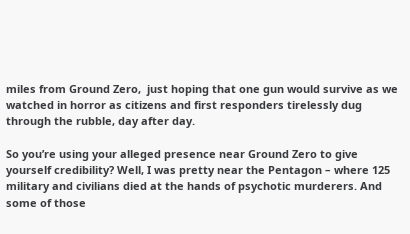miles from Ground Zero,  just hoping that one gun would survive as we watched in horror as citizens and first responders tirelessly dug through the rubble, day after day.

So you’re using your alleged presence near Ground Zero to give yourself credibility? Well, I was pretty near the Pentagon – where 125 military and civilians died at the hands of psychotic murderers. And some of those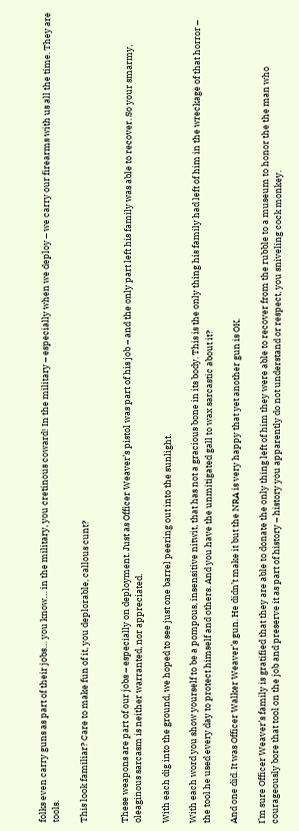folks even carry guns as part of their jobs… you know… in the military, you cretinous coward! In the military – especially when we deploy – we carry our firearms with us all the time. They are tools.

This look familiar? Care to make fun of it, you deplorable, callous cunt?


These weapons are part of our jobs – especially on deployment. Just as Officer Weaver’s pistol was part of his job – and the only part left his family was able to recover. So your smarmy, oleaginous sarcasm is neither warranted, nor appreciated.

With each dig into the ground, we hoped to see just one barrel peering out into the sunlight.

With each word you show yourself to be a pompous, insensitive nitwit, that has not a gracious bone in its body. This is the only thing his family had left of him in the wreckage of that horror – the tool he used every day to protect himself and others. And you have the unmitigated gall to wax sarcastic about it?

And one did. It was Officer Walker Weaver’s gun. He didn’t make it but the NRA is very happy that yet another gun is OK.

I’m sure Officer Weaver’s family is gratified that they are able to donate the only thing left of him they were able to recover from the rubble to a museum to honor the the man who courageously bore that tool on the job and preserve it as part of history – history you apparently do not understand or respect, you sniveling cock monkey.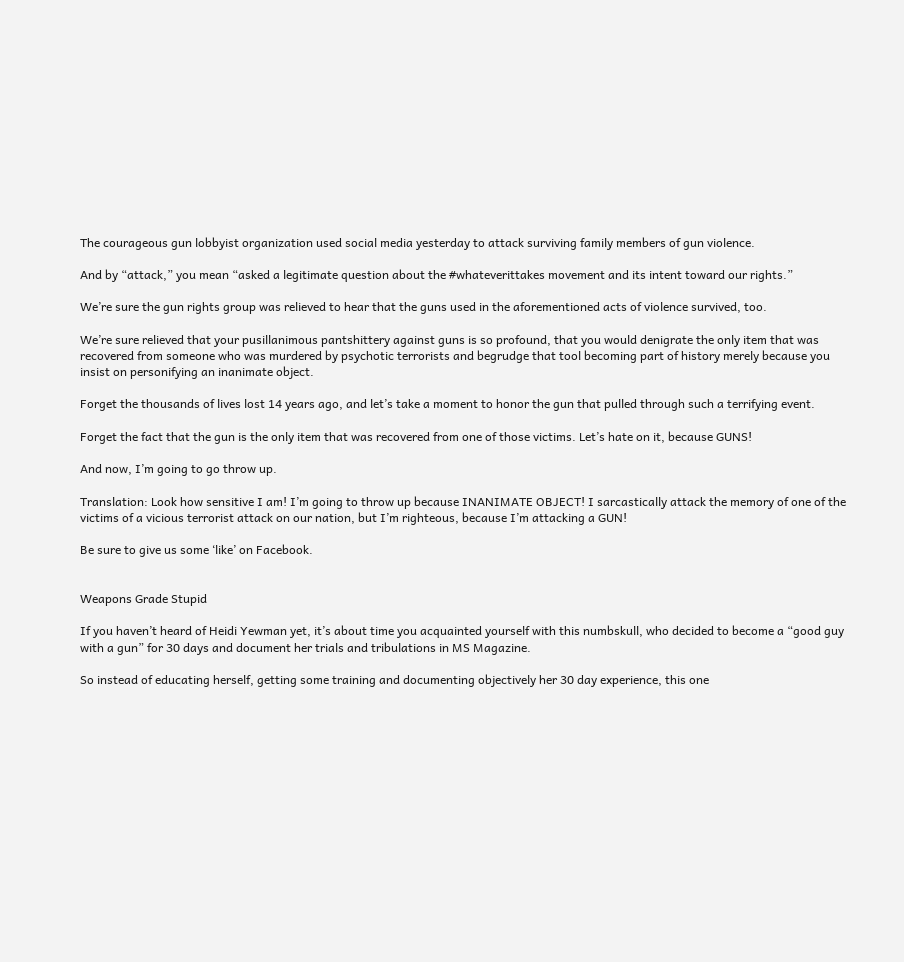The courageous gun lobbyist organization used social media yesterday to attack surviving family members of gun violence.

And by “attack,” you mean “asked a legitimate question about the #whateverittakes movement and its intent toward our rights.”

We’re sure the gun rights group was relieved to hear that the guns used in the aforementioned acts of violence survived, too.

We’re sure relieved that your pusillanimous pantshittery against guns is so profound, that you would denigrate the only item that was recovered from someone who was murdered by psychotic terrorists and begrudge that tool becoming part of history merely because you insist on personifying an inanimate object.

Forget the thousands of lives lost 14 years ago, and let’s take a moment to honor the gun that pulled through such a terrifying event.

Forget the fact that the gun is the only item that was recovered from one of those victims. Let’s hate on it, because GUNS!

And now, I’m going to go throw up.

Translation: Look how sensitive I am! I’m going to throw up because INANIMATE OBJECT! I sarcastically attack the memory of one of the victims of a vicious terrorist attack on our nation, but I’m righteous, because I’m attacking a GUN!

Be sure to give us some ‘like’ on Facebook.


Weapons Grade Stupid

If you haven’t heard of Heidi Yewman yet, it’s about time you acquainted yourself with this numbskull, who decided to become a “good guy with a gun” for 30 days and document her trials and tribulations in MS Magazine.

So instead of educating herself, getting some training and documenting objectively her 30 day experience, this one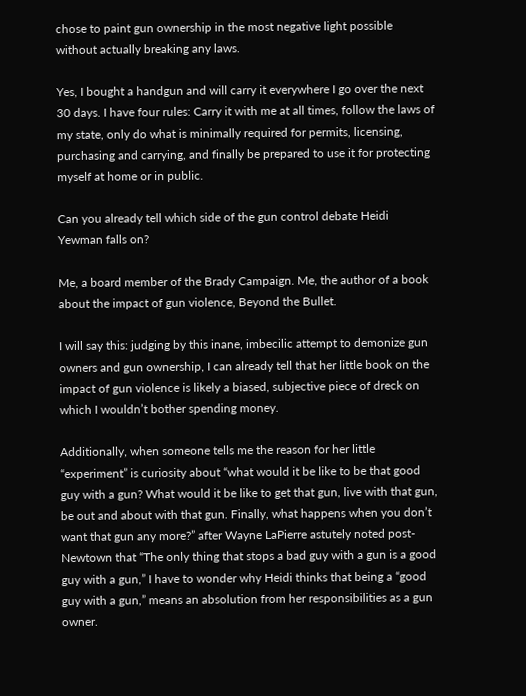chose to paint gun ownership in the most negative light possible without actually breaking any laws.

Yes, I bought a handgun and will carry it everywhere I go over the next 30 days. I have four rules: Carry it with me at all times, follow the laws of my state, only do what is minimally required for permits, licensing, purchasing and carrying, and finally be prepared to use it for protecting myself at home or in public.

Can you already tell which side of the gun control debate Heidi Yewman falls on?

Me, a board member of the Brady Campaign. Me, the author of a book about the impact of gun violence, Beyond the Bullet.

I will say this: judging by this inane, imbecilic attempt to demonize gun owners and gun ownership, I can already tell that her little book on the impact of gun violence is likely a biased, subjective piece of dreck on which I wouldn’t bother spending money.

Additionally, when someone tells me the reason for her little “experiment” is curiosity about “what would it be like to be that good guy with a gun? What would it be like to get that gun, live with that gun, be out and about with that gun. Finally, what happens when you don’t want that gun any more?” after Wayne LaPierre astutely noted post-Newtown that “The only thing that stops a bad guy with a gun is a good guy with a gun,” I have to wonder why Heidi thinks that being a “good guy with a gun,” means an absolution from her responsibilities as a gun owner.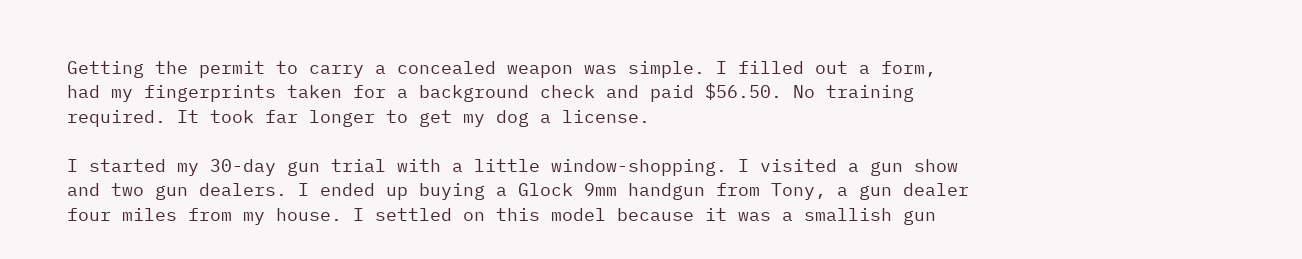Getting the permit to carry a concealed weapon was simple. I filled out a form, had my fingerprints taken for a background check and paid $56.50. No training required. It took far longer to get my dog a license.

I started my 30-day gun trial with a little window-shopping. I visited a gun show and two gun dealers. I ended up buying a Glock 9mm handgun from Tony, a gun dealer four miles from my house. I settled on this model because it was a smallish gun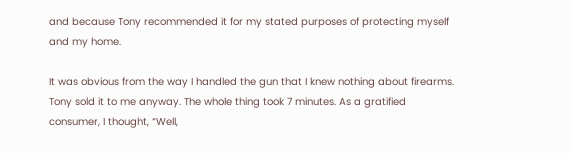and because Tony recommended it for my stated purposes of protecting myself and my home.

It was obvious from the way I handled the gun that I knew nothing about firearms. Tony sold it to me anyway. The whole thing took 7 minutes. As a gratified consumer, I thought, “Well,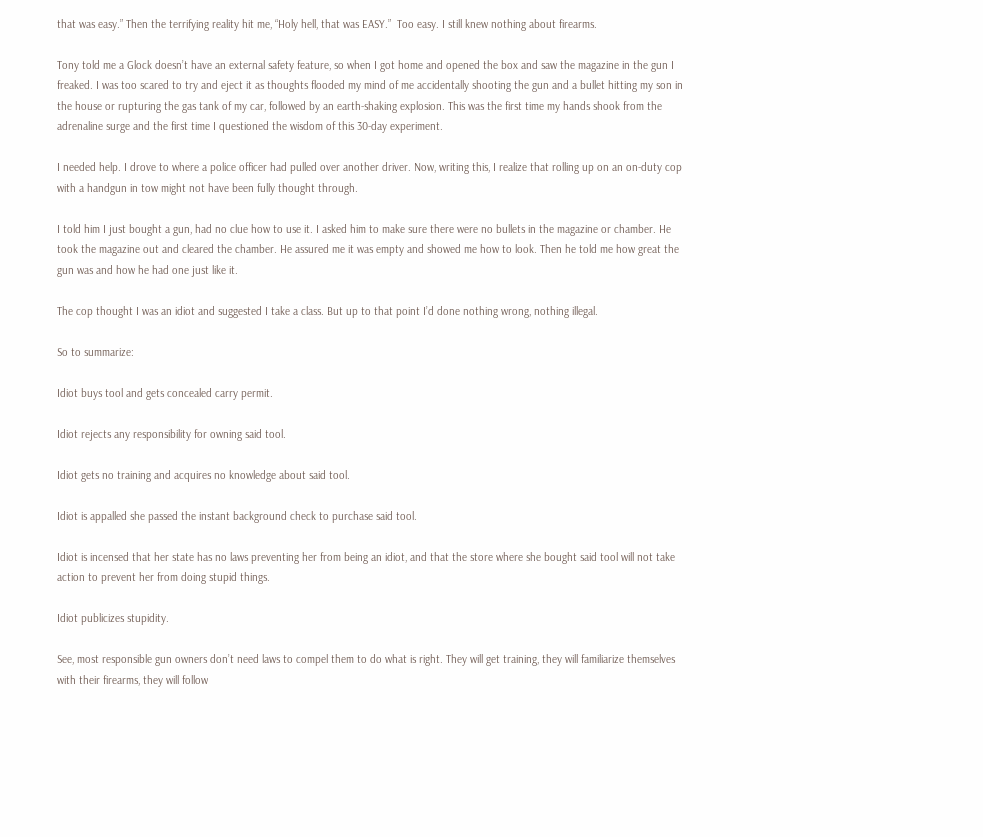that was easy.” Then the terrifying reality hit me, “Holy hell, that was EASY.”  Too easy. I still knew nothing about firearms.

Tony told me a Glock doesn’t have an external safety feature, so when I got home and opened the box and saw the magazine in the gun I freaked. I was too scared to try and eject it as thoughts flooded my mind of me accidentally shooting the gun and a bullet hitting my son in the house or rupturing the gas tank of my car, followed by an earth-shaking explosion. This was the first time my hands shook from the adrenaline surge and the first time I questioned the wisdom of this 30-day experiment.

I needed help. I drove to where a police officer had pulled over another driver. Now, writing this, I realize that rolling up on an on-duty cop with a handgun in tow might not have been fully thought through.

I told him I just bought a gun, had no clue how to use it. I asked him to make sure there were no bullets in the magazine or chamber. He took the magazine out and cleared the chamber. He assured me it was empty and showed me how to look. Then he told me how great the gun was and how he had one just like it.

The cop thought I was an idiot and suggested I take a class. But up to that point I’d done nothing wrong, nothing illegal.

So to summarize:

Idiot buys tool and gets concealed carry permit.

Idiot rejects any responsibility for owning said tool.

Idiot gets no training and acquires no knowledge about said tool.

Idiot is appalled she passed the instant background check to purchase said tool.

Idiot is incensed that her state has no laws preventing her from being an idiot, and that the store where she bought said tool will not take action to prevent her from doing stupid things.

Idiot publicizes stupidity.

See, most responsible gun owners don’t need laws to compel them to do what is right. They will get training, they will familiarize themselves with their firearms, they will follow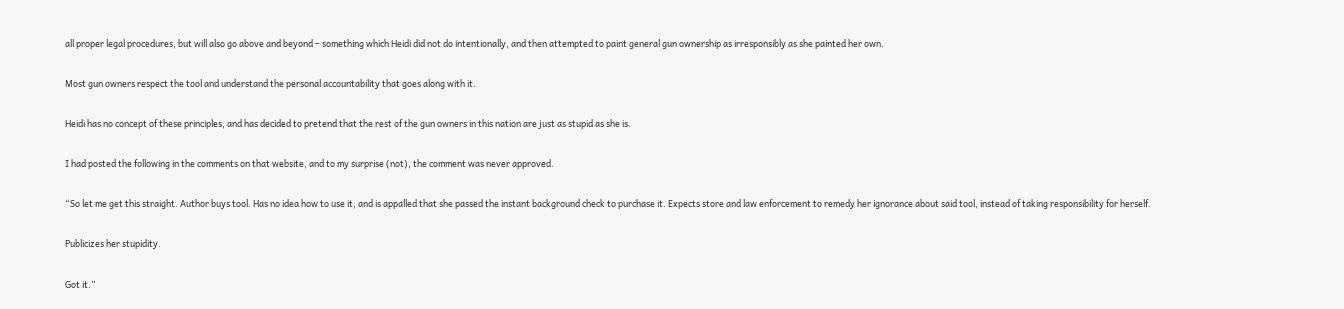all proper legal procedures, but will also go above and beyond – something which Heidi did not do intentionally, and then attempted to paint general gun ownership as irresponsibly as she painted her own.

Most gun owners respect the tool and understand the personal accountability that goes along with it.

Heidi has no concept of these principles, and has decided to pretend that the rest of the gun owners in this nation are just as stupid as she is.

I had posted the following in the comments on that website, and to my surprise (not), the comment was never approved.

“So let me get this straight. Author buys tool. Has no idea how to use it, and is appalled that she passed the instant background check to purchase it. Expects store and law enforcement to remedy her ignorance about said tool, instead of taking responsibility for herself.

Publicizes her stupidity.

Got it.”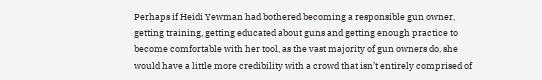Perhaps if Heidi Yewman had bothered becoming a responsible gun owner, getting training, getting educated about guns and getting enough practice to become comfortable with her tool, as the vast majority of gun owners do, she would have a little more credibility with a crowd that isn’t entirely comprised of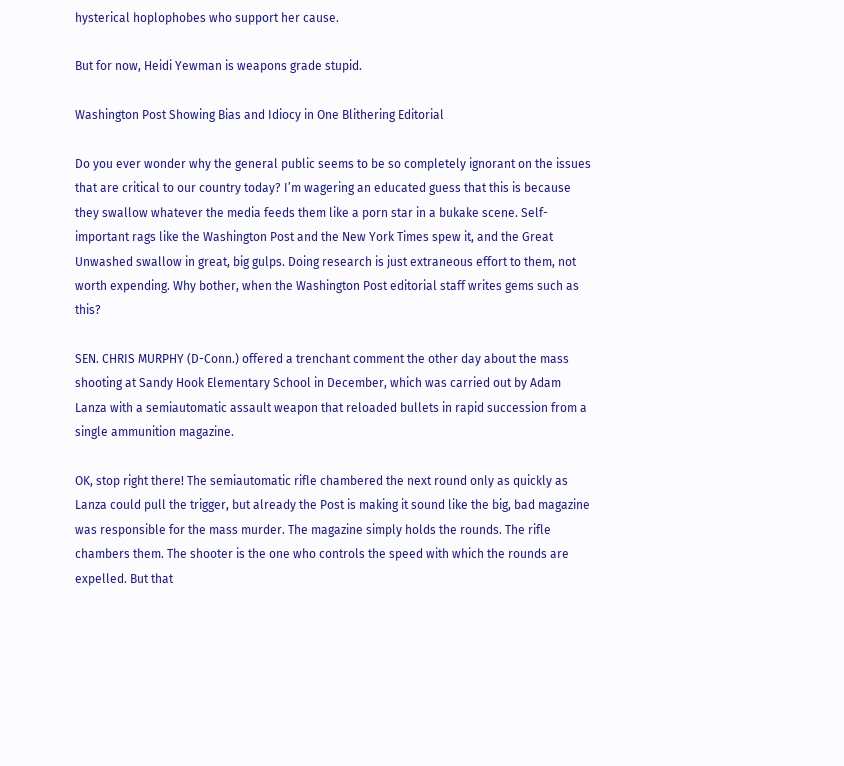hysterical hoplophobes who support her cause.

But for now, Heidi Yewman is weapons grade stupid.

Washington Post Showing Bias and Idiocy in One Blithering Editorial

Do you ever wonder why the general public seems to be so completely ignorant on the issues that are critical to our country today? I’m wagering an educated guess that this is because they swallow whatever the media feeds them like a porn star in a bukake scene. Self-important rags like the Washington Post and the New York Times spew it, and the Great Unwashed swallow in great, big gulps. Doing research is just extraneous effort to them, not worth expending. Why bother, when the Washington Post editorial staff writes gems such as this?

SEN. CHRIS MURPHY (D-Conn.) offered a trenchant comment the other day about the mass shooting at Sandy Hook Elementary School in December, which was carried out by Adam Lanza with a semiautomatic assault weapon that reloaded bullets in rapid succession from a single ammunition magazine.

OK, stop right there! The semiautomatic rifle chambered the next round only as quickly as Lanza could pull the trigger, but already the Post is making it sound like the big, bad magazine was responsible for the mass murder. The magazine simply holds the rounds. The rifle chambers them. The shooter is the one who controls the speed with which the rounds are expelled. But that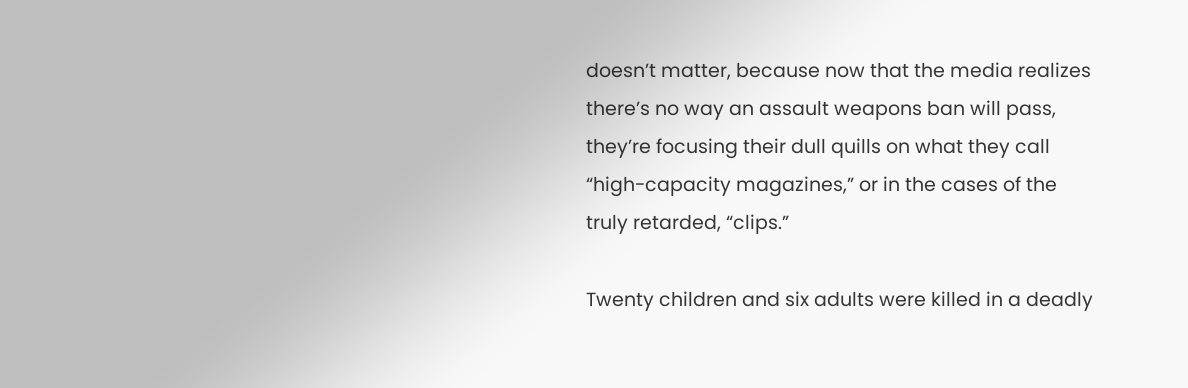doesn’t matter, because now that the media realizes there’s no way an assault weapons ban will pass, they’re focusing their dull quills on what they call “high-capacity magazines,” or in the cases of the truly retarded, “clips.”

Twenty children and six adults were killed in a deadly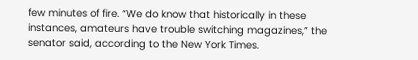few minutes of fire. “We do know that historically in these instances, amateurs have trouble switching magazines,” the senator said, according to the New York Times.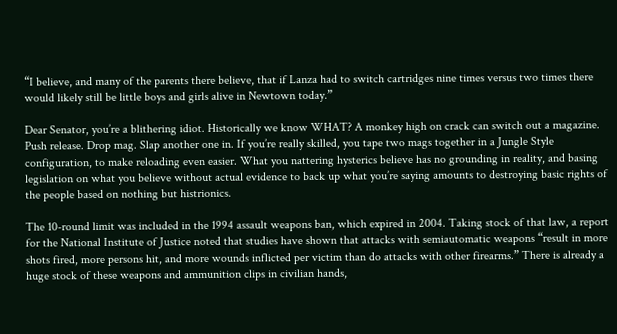“I believe, and many of the parents there believe, that if Lanza had to switch cartridges nine times versus two times there would likely still be little boys and girls alive in Newtown today.”

Dear Senator, you’re a blithering idiot. Historically we know WHAT? A monkey high on crack can switch out a magazine. Push release. Drop mag. Slap another one in. If you’re really skilled, you tape two mags together in a Jungle Style configuration, to make reloading even easier. What you nattering hysterics believe has no grounding in reality, and basing legislation on what you believe without actual evidence to back up what you’re saying amounts to destroying basic rights of the people based on nothing but histrionics.

The 10-round limit was included in the 1994 assault weapons ban, which expired in 2004. Taking stock of that law, a report for the National Institute of Justice noted that studies have shown that attacks with semiautomatic weapons “result in more shots fired, more persons hit, and more wounds inflicted per victim than do attacks with other firearms.” There is already a huge stock of these weapons and ammunition clips in civilian hands,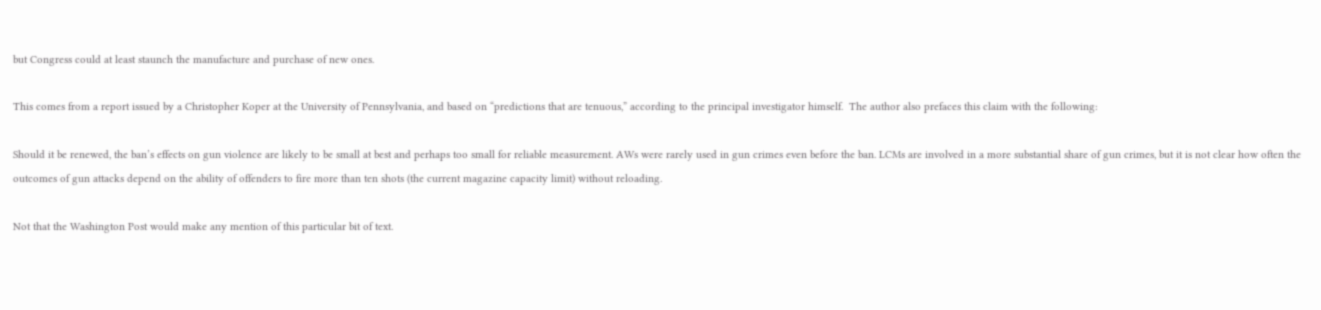but Congress could at least staunch the manufacture and purchase of new ones.

This comes from a report issued by a Christopher Koper at the University of Pennsylvania, and based on “predictions that are tenuous,” according to the principal investigator himself.  The author also prefaces this claim with the following:

Should it be renewed, the ban’s effects on gun violence are likely to be small at best and perhaps too small for reliable measurement. AWs were rarely used in gun crimes even before the ban. LCMs are involved in a more substantial share of gun crimes, but it is not clear how often the outcomes of gun attacks depend on the ability of offenders to fire more than ten shots (the current magazine capacity limit) without reloading.

Not that the Washington Post would make any mention of this particular bit of text.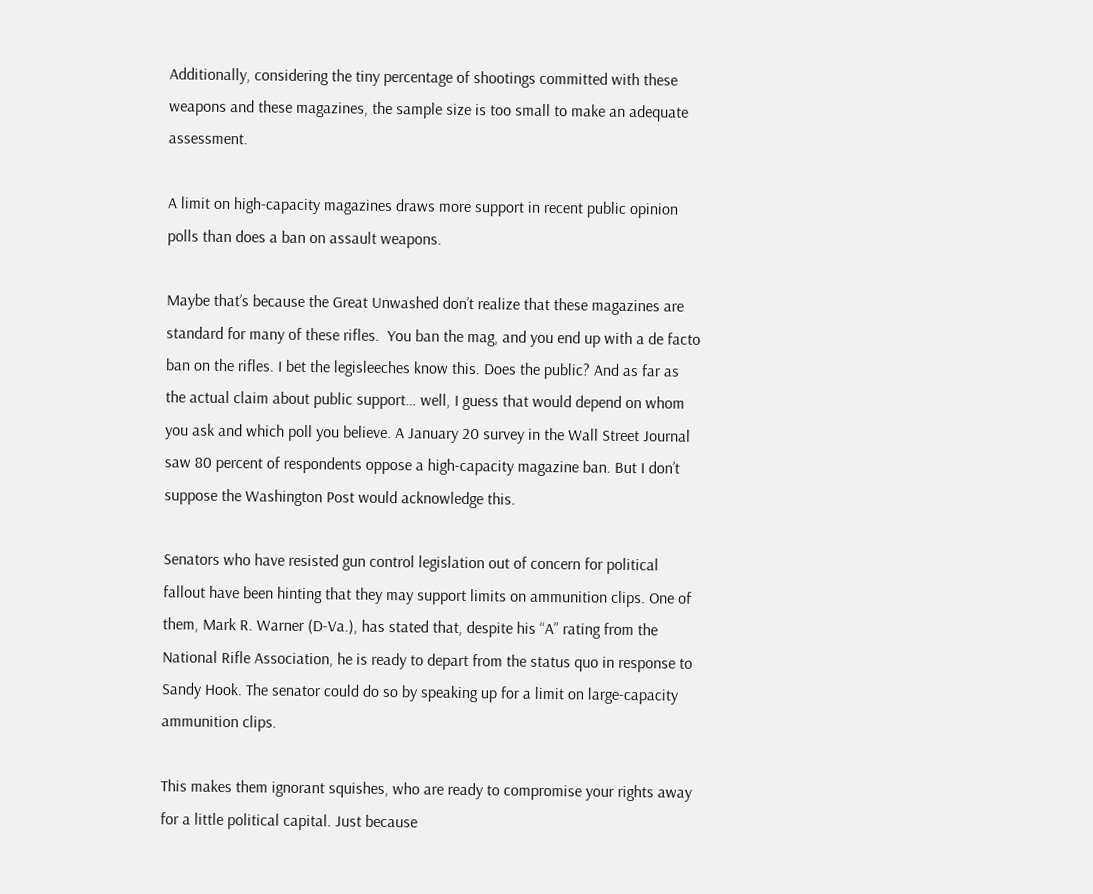Additionally, considering the tiny percentage of shootings committed with these weapons and these magazines, the sample size is too small to make an adequate assessment.

A limit on high-capacity magazines draws more support in recent public opinion polls than does a ban on assault weapons.

Maybe that’s because the Great Unwashed don’t realize that these magazines are standard for many of these rifles.  You ban the mag, and you end up with a de facto ban on the rifles. I bet the legisleeches know this. Does the public? And as far as the actual claim about public support… well, I guess that would depend on whom you ask and which poll you believe. A January 20 survey in the Wall Street Journal saw 80 percent of respondents oppose a high-capacity magazine ban. But I don’t suppose the Washington Post would acknowledge this.

Senators who have resisted gun control legislation out of concern for political fallout have been hinting that they may support limits on ammunition clips. One of them, Mark R. Warner (D-Va.), has stated that, despite his “A” rating from the National Rifle Association, he is ready to depart from the status quo in response to Sandy Hook. The senator could do so by speaking up for a limit on large-capacity ammunition clips.

This makes them ignorant squishes, who are ready to compromise your rights away for a little political capital. Just because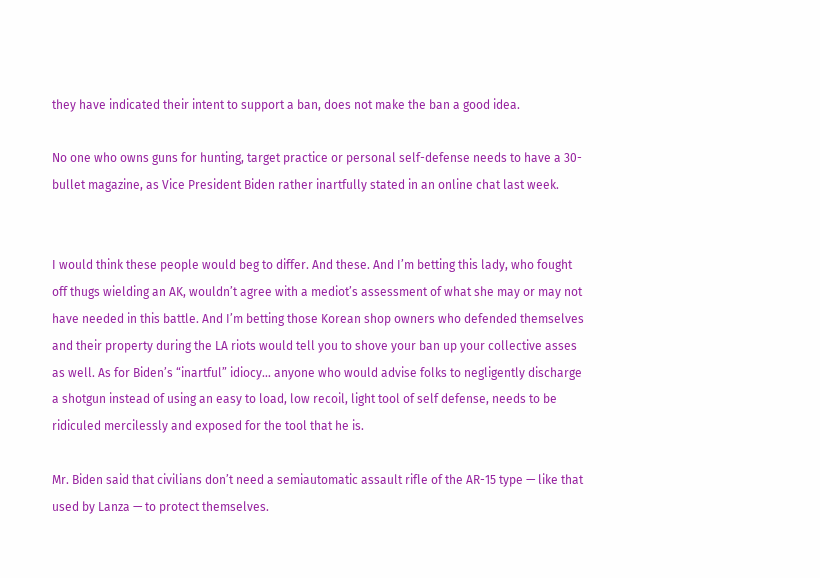they have indicated their intent to support a ban, does not make the ban a good idea.

No one who owns guns for hunting, target practice or personal self-defense needs to have a 30-bullet magazine, as Vice President Biden rather inartfully stated in an online chat last week.


I would think these people would beg to differ. And these. And I’m betting this lady, who fought off thugs wielding an AK, wouldn’t agree with a mediot’s assessment of what she may or may not have needed in this battle. And I’m betting those Korean shop owners who defended themselves and their property during the LA riots would tell you to shove your ban up your collective asses as well. As for Biden’s “inartful” idiocy… anyone who would advise folks to negligently discharge a shotgun instead of using an easy to load, low recoil, light tool of self defense, needs to be ridiculed mercilessly and exposed for the tool that he is.

Mr. Biden said that civilians don’t need a semiautomatic assault rifle of the AR-15 type — like that used by Lanza — to protect themselves.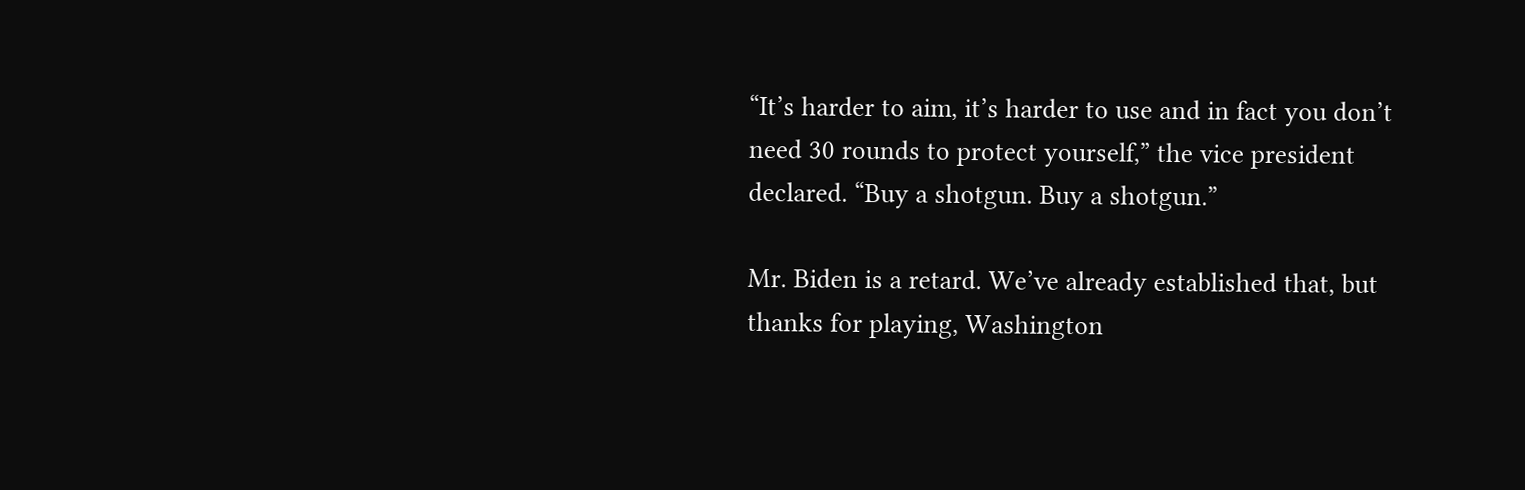“It’s harder to aim, it’s harder to use and in fact you don’t need 30 rounds to protect yourself,” the vice president declared. “Buy a shotgun. Buy a shotgun.”

Mr. Biden is a retard. We’ve already established that, but thanks for playing, Washington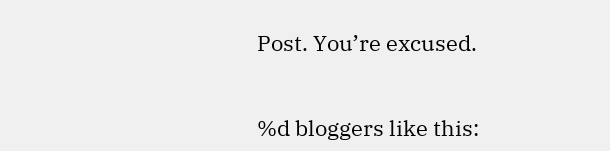Post. You’re excused.


%d bloggers like this: